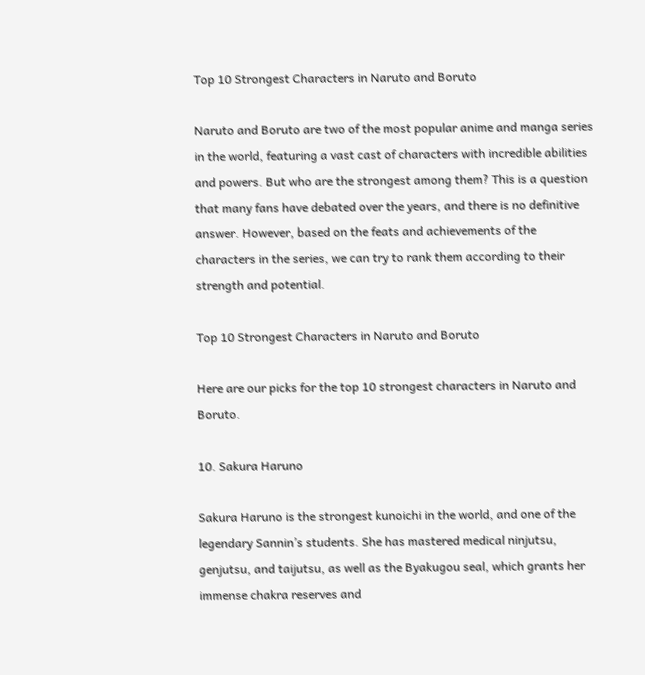Top 10 Strongest Characters in Naruto and Boruto

Naruto and Boruto are two of the most popular anime and manga series in the world, featuring a vast cast of characters with incredible abilities and powers. But who are the strongest among them? This is a question that many fans have debated over the years, and there is no definitive answer. However, based on the feats and achievements of the characters in the series, we can try to rank them according to their strength and potential.

Top 10 Strongest Characters in Naruto and Boruto

Here are our picks for the top 10 strongest characters in Naruto and Boruto.

10. Sakura Haruno

Sakura Haruno is the strongest kunoichi in the world, and one of the legendary Sannin’s students. She has mastered medical ninjutsu, genjutsu, and taijutsu, as well as the Byakugou seal, which grants her immense chakra reserves and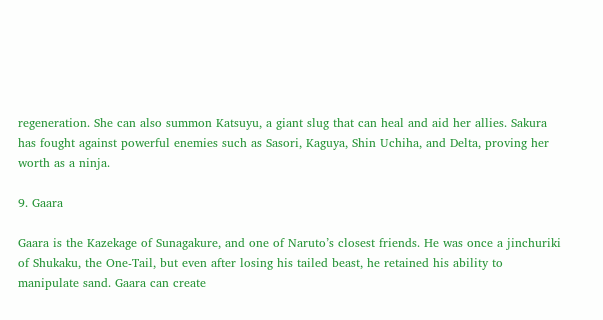regeneration. She can also summon Katsuyu, a giant slug that can heal and aid her allies. Sakura has fought against powerful enemies such as Sasori, Kaguya, Shin Uchiha, and Delta, proving her worth as a ninja.

9. Gaara

Gaara is the Kazekage of Sunagakure, and one of Naruto’s closest friends. He was once a jinchuriki of Shukaku, the One-Tail, but even after losing his tailed beast, he retained his ability to manipulate sand. Gaara can create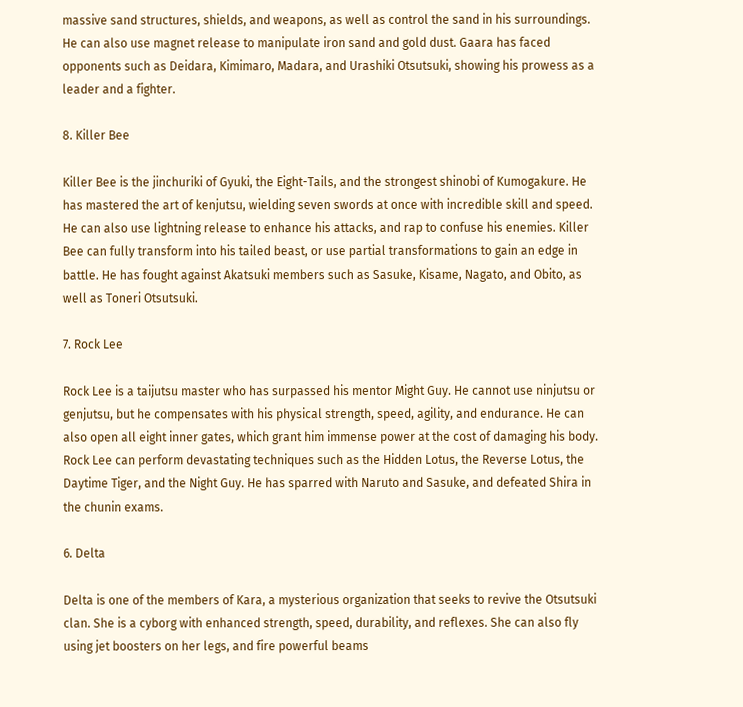massive sand structures, shields, and weapons, as well as control the sand in his surroundings. He can also use magnet release to manipulate iron sand and gold dust. Gaara has faced opponents such as Deidara, Kimimaro, Madara, and Urashiki Otsutsuki, showing his prowess as a leader and a fighter.

8. Killer Bee

Killer Bee is the jinchuriki of Gyuki, the Eight-Tails, and the strongest shinobi of Kumogakure. He has mastered the art of kenjutsu, wielding seven swords at once with incredible skill and speed. He can also use lightning release to enhance his attacks, and rap to confuse his enemies. Killer Bee can fully transform into his tailed beast, or use partial transformations to gain an edge in battle. He has fought against Akatsuki members such as Sasuke, Kisame, Nagato, and Obito, as well as Toneri Otsutsuki.

7. Rock Lee

Rock Lee is a taijutsu master who has surpassed his mentor Might Guy. He cannot use ninjutsu or genjutsu, but he compensates with his physical strength, speed, agility, and endurance. He can also open all eight inner gates, which grant him immense power at the cost of damaging his body. Rock Lee can perform devastating techniques such as the Hidden Lotus, the Reverse Lotus, the Daytime Tiger, and the Night Guy. He has sparred with Naruto and Sasuke, and defeated Shira in the chunin exams.

6. Delta

Delta is one of the members of Kara, a mysterious organization that seeks to revive the Otsutsuki clan. She is a cyborg with enhanced strength, speed, durability, and reflexes. She can also fly using jet boosters on her legs, and fire powerful beams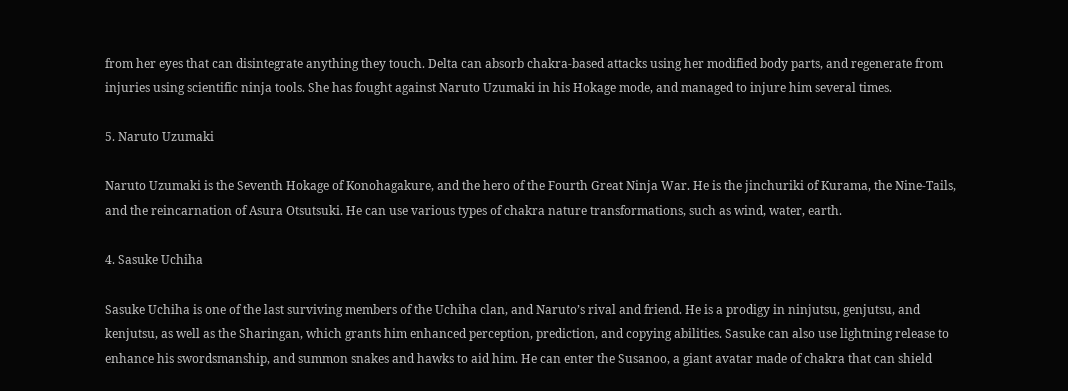from her eyes that can disintegrate anything they touch. Delta can absorb chakra-based attacks using her modified body parts, and regenerate from injuries using scientific ninja tools. She has fought against Naruto Uzumaki in his Hokage mode, and managed to injure him several times.

5. Naruto Uzumaki

Naruto Uzumaki is the Seventh Hokage of Konohagakure, and the hero of the Fourth Great Ninja War. He is the jinchuriki of Kurama, the Nine-Tails, and the reincarnation of Asura Otsutsuki. He can use various types of chakra nature transformations, such as wind, water, earth.

4. Sasuke Uchiha

Sasuke Uchiha is one of the last surviving members of the Uchiha clan, and Naruto’s rival and friend. He is a prodigy in ninjutsu, genjutsu, and kenjutsu, as well as the Sharingan, which grants him enhanced perception, prediction, and copying abilities. Sasuke can also use lightning release to enhance his swordsmanship, and summon snakes and hawks to aid him. He can enter the Susanoo, a giant avatar made of chakra that can shield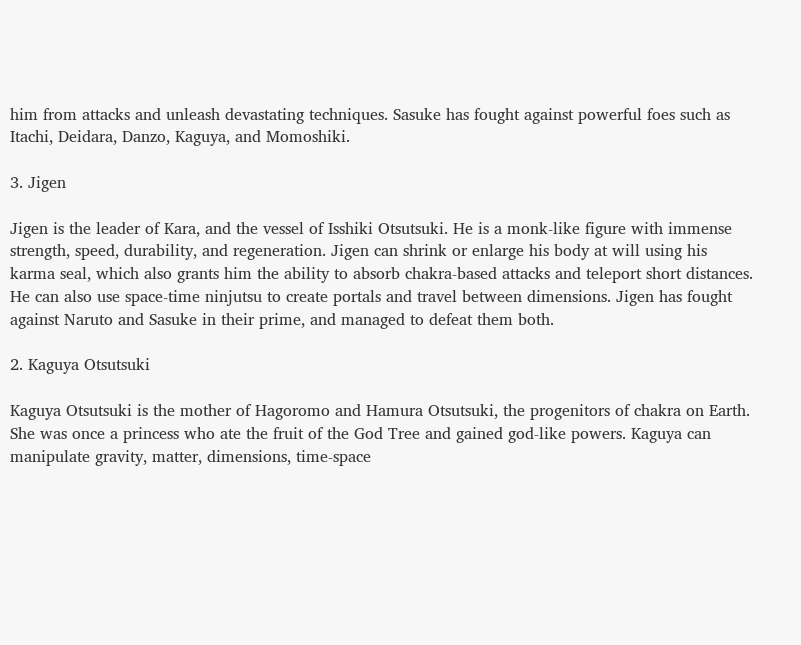him from attacks and unleash devastating techniques. Sasuke has fought against powerful foes such as Itachi, Deidara, Danzo, Kaguya, and Momoshiki.

3. Jigen

Jigen is the leader of Kara, and the vessel of Isshiki Otsutsuki. He is a monk-like figure with immense strength, speed, durability, and regeneration. Jigen can shrink or enlarge his body at will using his karma seal, which also grants him the ability to absorb chakra-based attacks and teleport short distances. He can also use space-time ninjutsu to create portals and travel between dimensions. Jigen has fought against Naruto and Sasuke in their prime, and managed to defeat them both.

2. Kaguya Otsutsuki

Kaguya Otsutsuki is the mother of Hagoromo and Hamura Otsutsuki, the progenitors of chakra on Earth. She was once a princess who ate the fruit of the God Tree and gained god-like powers. Kaguya can manipulate gravity, matter, dimensions, time-space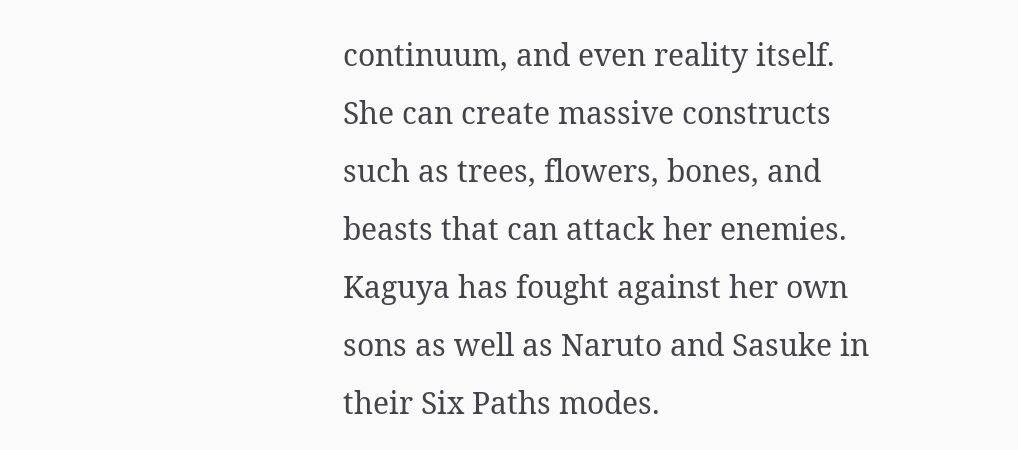continuum, and even reality itself. She can create massive constructs such as trees, flowers, bones, and beasts that can attack her enemies. Kaguya has fought against her own sons as well as Naruto and Sasuke in their Six Paths modes.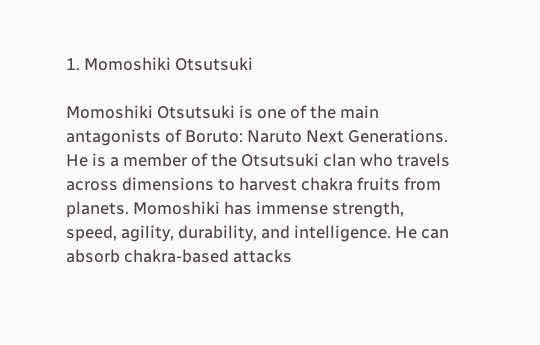1. Momoshiki Otsutsuki

Momoshiki Otsutsuki is one of the main antagonists of Boruto: Naruto Next Generations. He is a member of the Otsutsuki clan who travels across dimensions to harvest chakra fruits from planets. Momoshiki has immense strength, speed, agility, durability, and intelligence. He can absorb chakra-based attacks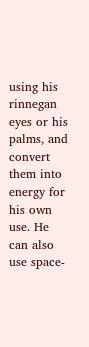using his rinnegan eyes or his palms, and convert them into energy for his own use. He can also use space-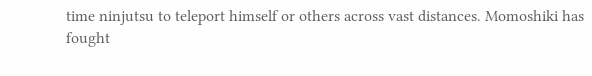time ninjutsu to teleport himself or others across vast distances. Momoshiki has fought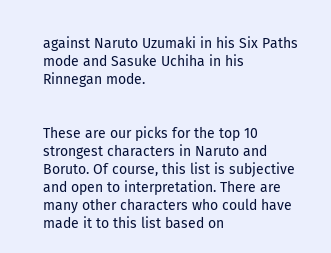against Naruto Uzumaki in his Six Paths mode and Sasuke Uchiha in his Rinnegan mode.


These are our picks for the top 10 strongest characters in Naruto and Boruto. Of course, this list is subjective and open to interpretation. There are many other characters who could have made it to this list based on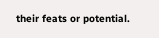their feats or potential.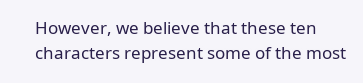However, we believe that these ten characters represent some of the most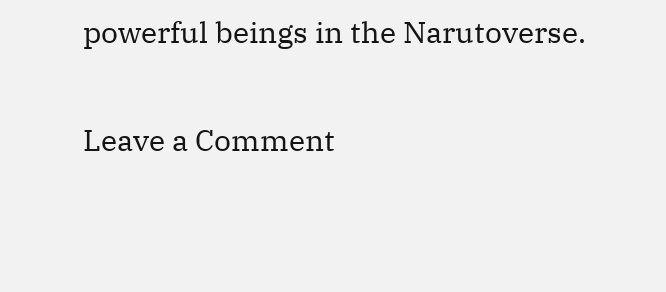powerful beings in the Narutoverse.

Leave a Comment